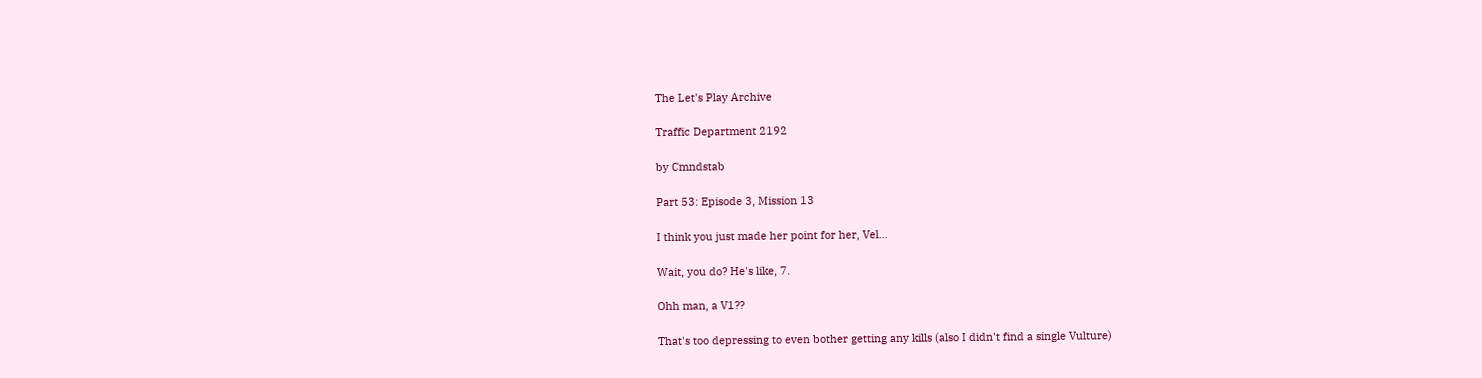The Let's Play Archive

Traffic Department 2192

by Cmndstab

Part 53: Episode 3, Mission 13

I think you just made her point for her, Vel...

Wait, you do? He's like, 7.

Ohh man, a V1??

That's too depressing to even bother getting any kills (also I didn't find a single Vulture)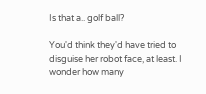Is that a.. golf ball?

You'd think they'd have tried to disguise her robot face, at least. I wonder how many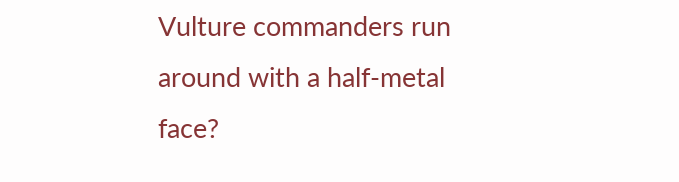Vulture commanders run around with a half-metal face?